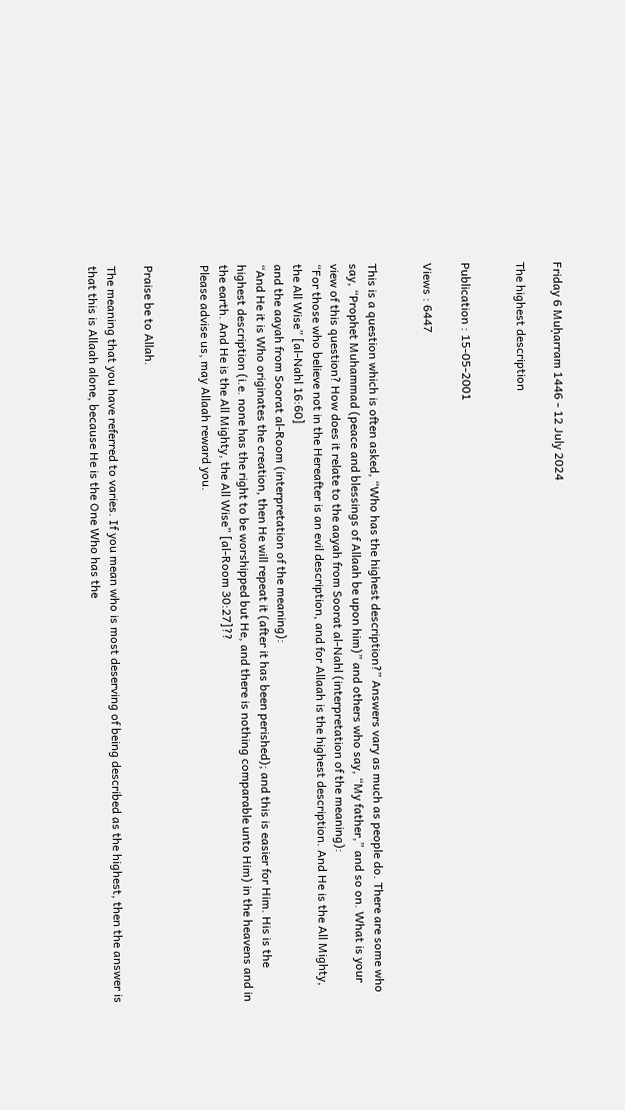Friday 6 Muḥarram 1446 - 12 July 2024

The highest description


Publication : 15-05-2001

Views : 6447


This is a question which is often asked, “Who has the highest description?” Answers vary as much as people do. There are some who say, “Prophet Muhammad (peace and blessings of Allaah be upon him)” and others who say, “My father,” and so on. What is your view of this question? How does it relate to the aayah from Soorat al-Nahl (interpretation of the meaning):
“For those who believe not in the Hereafter is an evil description, and for Allaah is the highest description. And He is the All Mighty, the All Wise” [al-Nahl 16:60]
and the aayah from Soorat al-Room (interpretation of the meaning):
“And He it is Who originates the creation, then He will repeat it (after it has been perished); and this is easier for Him. His is the highest description (i.e. none has the right to be worshipped but He, and there is nothing comparable unto Him) in the heavens and in the earth. And He is the All Mighty, the All Wise” [al-Room 30:27]??
Please advise us, may Allaah reward you.


Praise be to Allah.

The meaning that you have referred to varies. If you mean who is most deserving of being described as the highest, then the answer is that this is Allaah alone, because He is the One Who has the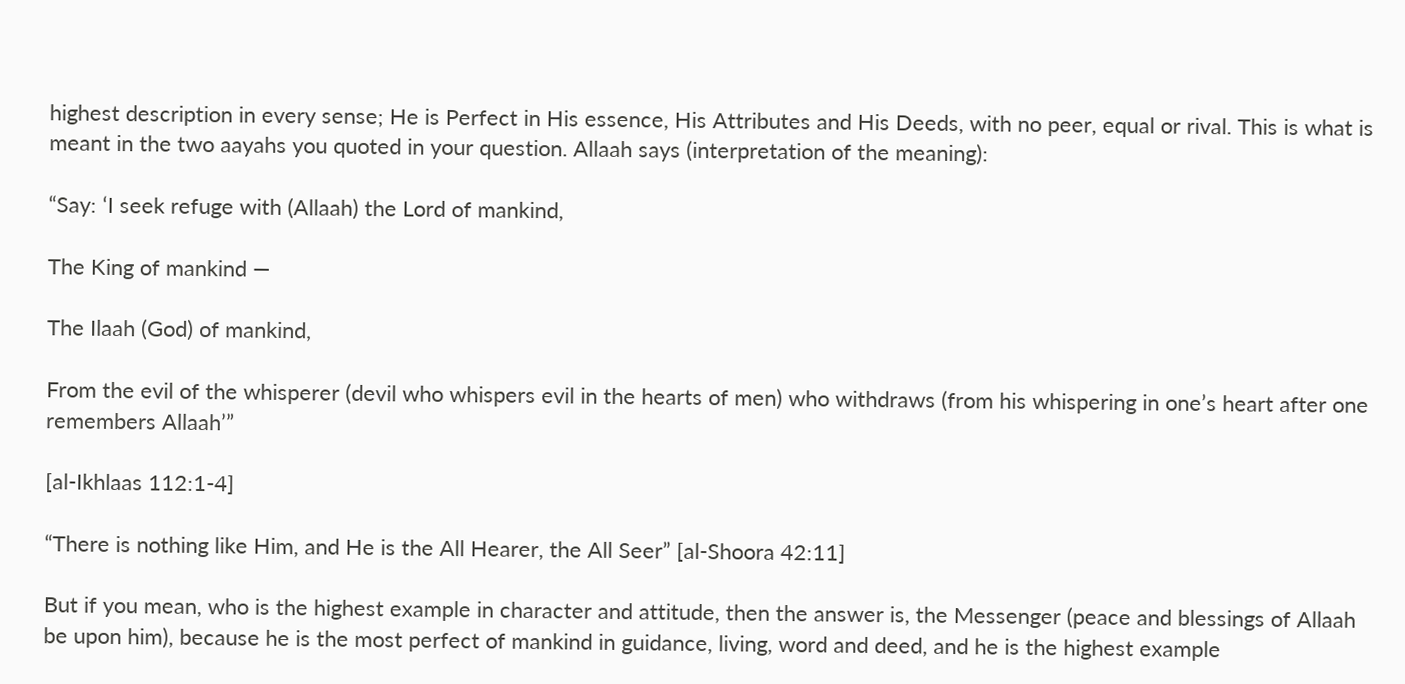highest description in every sense; He is Perfect in His essence, His Attributes and His Deeds, with no peer, equal or rival. This is what is meant in the two aayahs you quoted in your question. Allaah says (interpretation of the meaning):

“Say: ‘I seek refuge with (Allaah) the Lord of mankind,

The King of mankind —

The Ilaah (God) of mankind,

From the evil of the whisperer (devil who whispers evil in the hearts of men) who withdraws (from his whispering in one’s heart after one remembers Allaah’”

[al-Ikhlaas 112:1-4]

“There is nothing like Him, and He is the All Hearer, the All Seer” [al-Shoora 42:11]

But if you mean, who is the highest example in character and attitude, then the answer is, the Messenger (peace and blessings of Allaah be upon him), because he is the most perfect of mankind in guidance, living, word and deed, and he is the highest example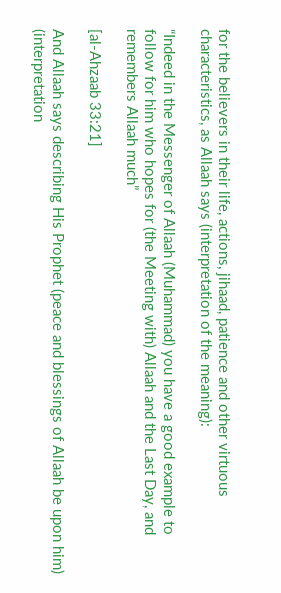for the believers in their life, actions, jihaad, patience and other virtuous characteristics, as Allaah says (interpretation of the meaning):

“Indeed in the Messenger of Allaah (Muhammad) you have a good example to follow for him who hopes for (the Meeting with) Allaah and the Last Day, and remembers Allaah much”

[al-Ahzaab 33:21]

And Allaah says describing His Prophet (peace and blessings of Allaah be upon him) (interpretation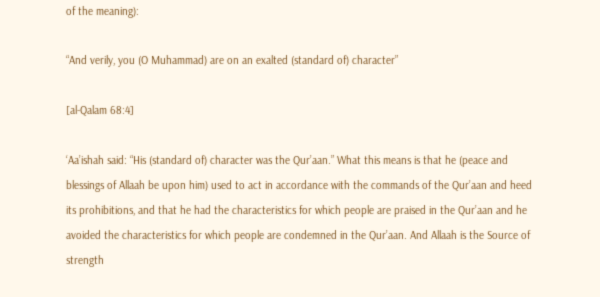of the meaning):

“And verily, you (O Muhammad) are on an exalted (standard of) character”

[al-Qalam 68:4]

‘Aa’ishah said: “His (standard of) character was the Qur’aan.” What this means is that he (peace and blessings of Allaah be upon him) used to act in accordance with the commands of the Qur’aan and heed its prohibitions, and that he had the characteristics for which people are praised in the Qur’aan and he avoided the characteristics for which people are condemned in the Qur’aan. And Allaah is the Source of strength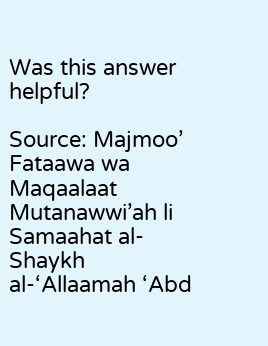Was this answer helpful?

Source: Majmoo’ Fataawa wa Maqaalaat Mutanawwi’ah li Samaahat al-Shaykh al-‘Allaamah ‘Abd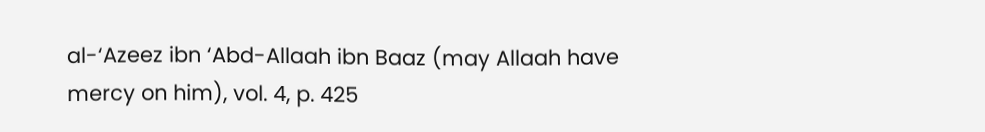al-‘Azeez ibn ‘Abd-Allaah ibn Baaz (may Allaah have mercy on him), vol. 4, p. 425